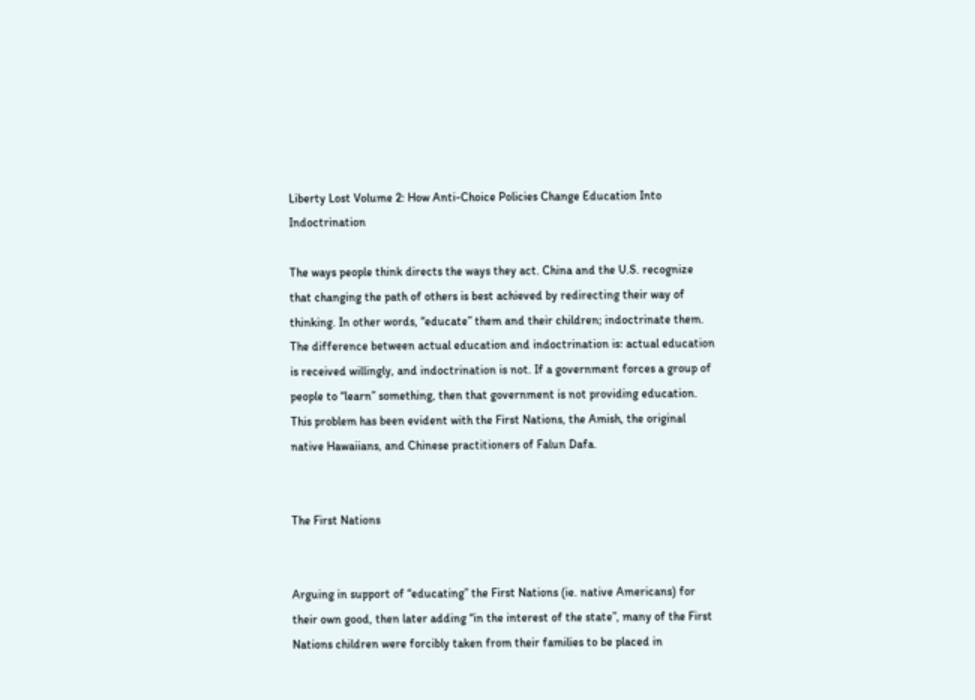Liberty Lost Volume 2: How Anti-Choice Policies Change Education Into Indoctrination

The ways people think directs the ways they act. China and the U.S. recognize that changing the path of others is best achieved by redirecting their way of thinking. In other words, “educate” them and their children; indoctrinate them. The difference between actual education and indoctrination is: actual education is received willingly, and indoctrination is not. If a government forces a group of people to “learn” something, then that government is not providing education. This problem has been evident with the First Nations, the Amish, the original native Hawaiians, and Chinese practitioners of Falun Dafa.


The First Nations


Arguing in support of “educating” the First Nations (ie. native Americans) for their own good, then later adding “in the interest of the state”, many of the First Nations children were forcibly taken from their families to be placed in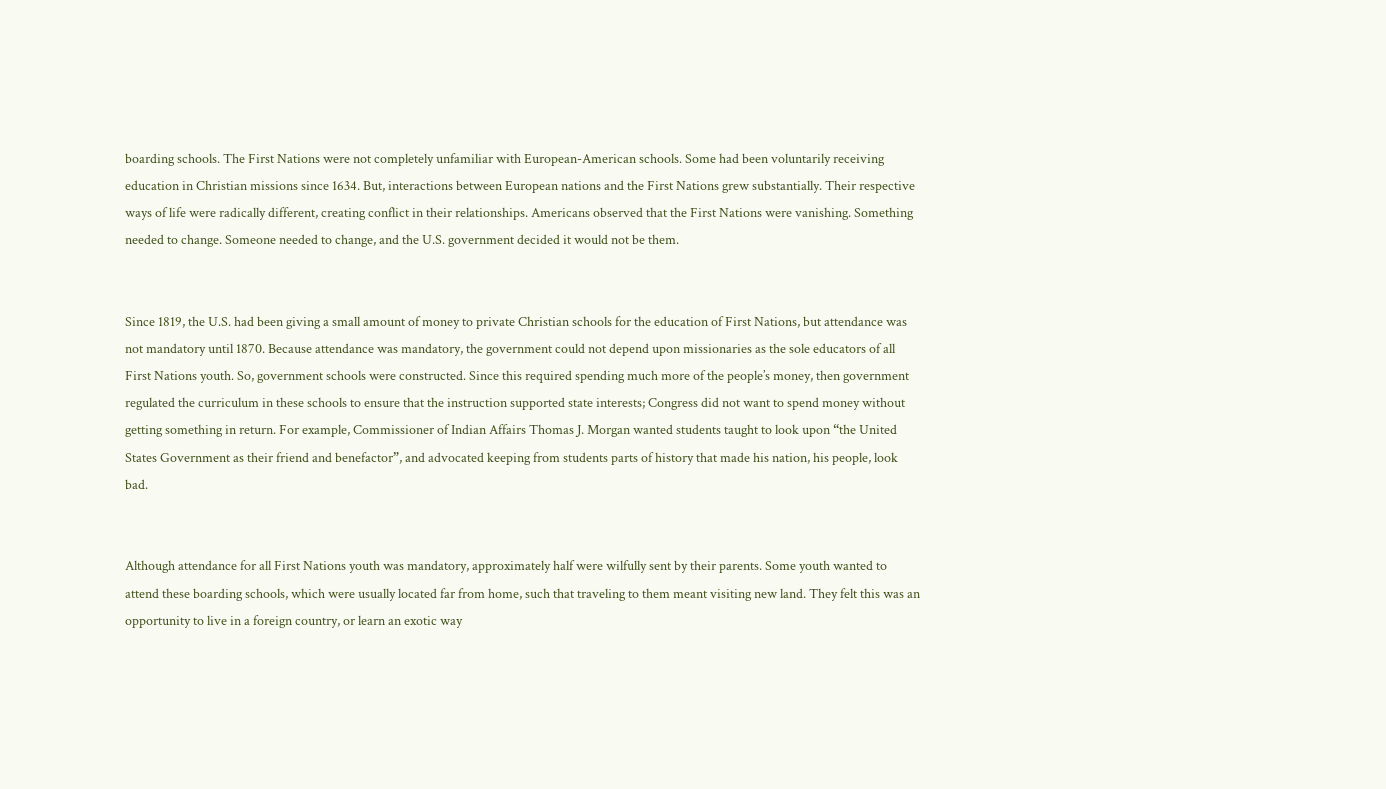boarding schools. The First Nations were not completely unfamiliar with European-American schools. Some had been voluntarily receiving education in Christian missions since 1634. But, interactions between European nations and the First Nations grew substantially. Their respective ways of life were radically different, creating conflict in their relationships. Americans observed that the First Nations were vanishing. Something needed to change. Someone needed to change, and the U.S. government decided it would not be them.


Since 1819, the U.S. had been giving a small amount of money to private Christian schools for the education of First Nations, but attendance was not mandatory until 1870. Because attendance was mandatory, the government could not depend upon missionaries as the sole educators of all First Nations youth. So, government schools were constructed. Since this required spending much more of the people’s money, then government regulated the curriculum in these schools to ensure that the instruction supported state interests; Congress did not want to spend money without getting something in return. For example, Commissioner of Indian Affairs Thomas J. Morgan wanted students taught to look upon “the United States Government as their friend and benefactor”, and advocated keeping from students parts of history that made his nation, his people, look bad.


Although attendance for all First Nations youth was mandatory, approximately half were wilfully sent by their parents. Some youth wanted to attend these boarding schools, which were usually located far from home, such that traveling to them meant visiting new land. They felt this was an opportunity to live in a foreign country, or learn an exotic way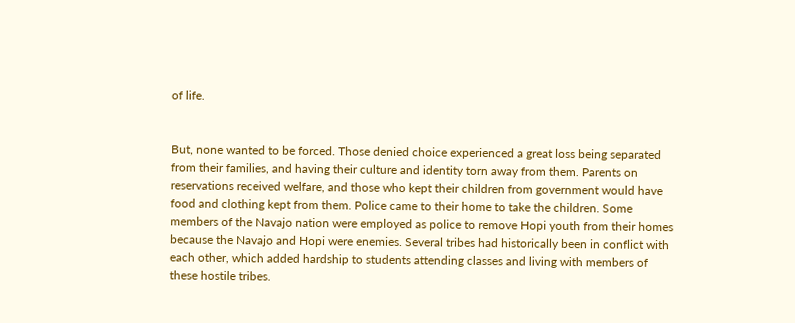of life.


But, none wanted to be forced. Those denied choice experienced a great loss being separated from their families, and having their culture and identity torn away from them. Parents on reservations received welfare, and those who kept their children from government would have food and clothing kept from them. Police came to their home to take the children. Some members of the Navajo nation were employed as police to remove Hopi youth from their homes because the Navajo and Hopi were enemies. Several tribes had historically been in conflict with each other, which added hardship to students attending classes and living with members of these hostile tribes.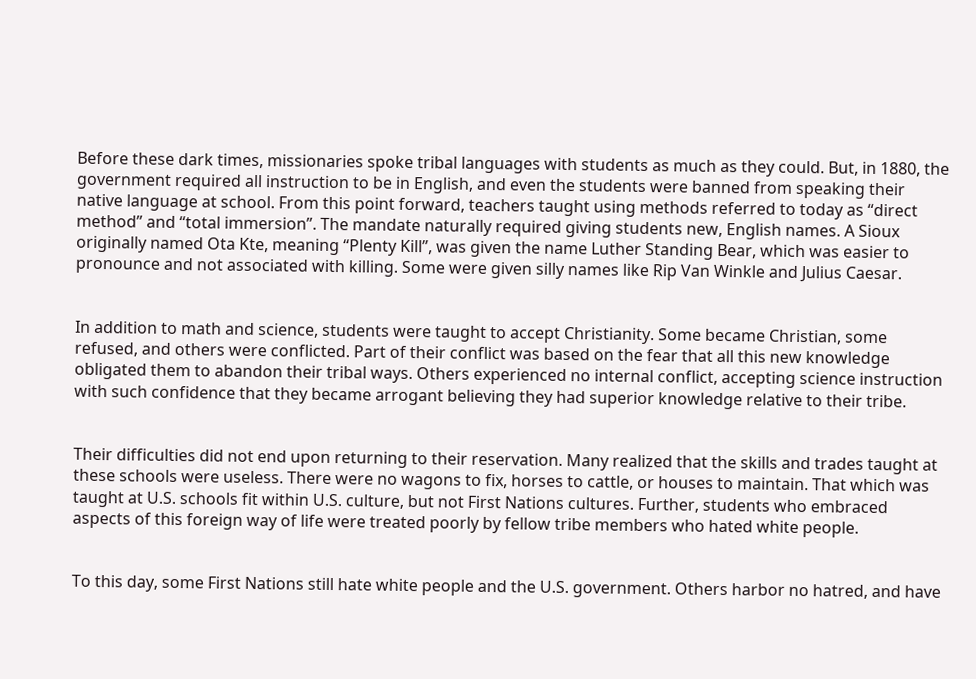Before these dark times, missionaries spoke tribal languages with students as much as they could. But, in 1880, the government required all instruction to be in English, and even the students were banned from speaking their native language at school. From this point forward, teachers taught using methods referred to today as “direct method” and “total immersion”. The mandate naturally required giving students new, English names. A Sioux originally named Ota Kte, meaning “Plenty Kill”, was given the name Luther Standing Bear, which was easier to pronounce and not associated with killing. Some were given silly names like Rip Van Winkle and Julius Caesar.


In addition to math and science, students were taught to accept Christianity. Some became Christian, some refused, and others were conflicted. Part of their conflict was based on the fear that all this new knowledge obligated them to abandon their tribal ways. Others experienced no internal conflict, accepting science instruction with such confidence that they became arrogant believing they had superior knowledge relative to their tribe.


Their difficulties did not end upon returning to their reservation. Many realized that the skills and trades taught at these schools were useless. There were no wagons to fix, horses to cattle, or houses to maintain. That which was taught at U.S. schools fit within U.S. culture, but not First Nations cultures. Further, students who embraced aspects of this foreign way of life were treated poorly by fellow tribe members who hated white people.


To this day, some First Nations still hate white people and the U.S. government. Others harbor no hatred, and have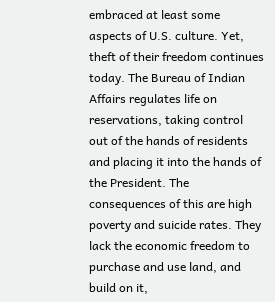embraced at least some aspects of U.S. culture. Yet, theft of their freedom continues today. The Bureau of Indian Affairs regulates life on reservations, taking control out of the hands of residents and placing it into the hands of the President. The consequences of this are high poverty and suicide rates. They lack the economic freedom to purchase and use land, and build on it,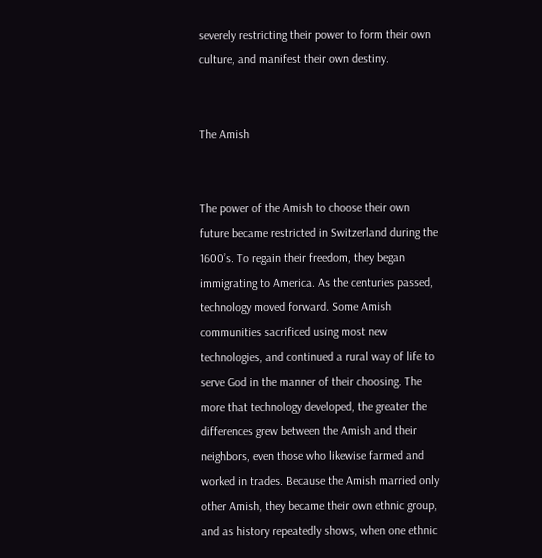severely restricting their power to form their own culture, and manifest their own destiny.


The Amish


The power of the Amish to choose their own future became restricted in Switzerland during the 1600’s. To regain their freedom, they began immigrating to America. As the centuries passed, technology moved forward. Some Amish communities sacrificed using most new technologies, and continued a rural way of life to serve God in the manner of their choosing. The more that technology developed, the greater the differences grew between the Amish and their neighbors, even those who likewise farmed and worked in trades. Because the Amish married only other Amish, they became their own ethnic group, and as history repeatedly shows, when one ethnic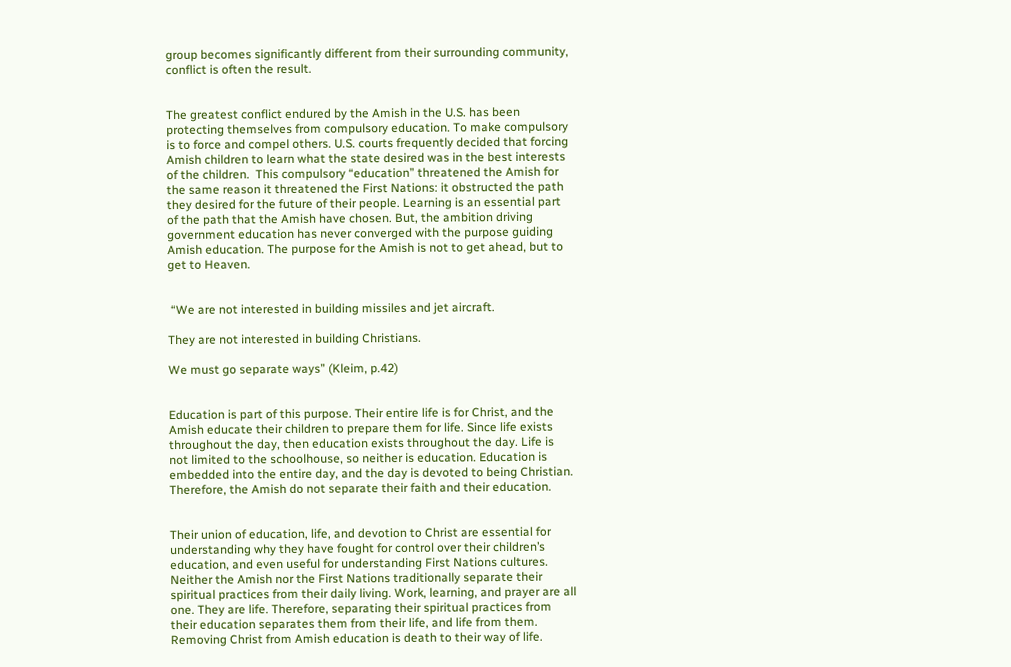group becomes significantly different from their surrounding community, conflict is often the result.


The greatest conflict endured by the Amish in the U.S. has been protecting themselves from compulsory education. To make compulsory is to force and compel others. U.S. courts frequently decided that forcing Amish children to learn what the state desired was in the best interests of the children.  This compulsory “education” threatened the Amish for the same reason it threatened the First Nations: it obstructed the path they desired for the future of their people. Learning is an essential part of the path that the Amish have chosen. But, the ambition driving government education has never converged with the purpose guiding Amish education. The purpose for the Amish is not to get ahead, but to get to Heaven.


 “We are not interested in building missiles and jet aircraft.

They are not interested in building Christians.

We must go separate ways” (Kleim, p.42)


Education is part of this purpose. Their entire life is for Christ, and the Amish educate their children to prepare them for life. Since life exists throughout the day, then education exists throughout the day. Life is not limited to the schoolhouse, so neither is education. Education is embedded into the entire day, and the day is devoted to being Christian. Therefore, the Amish do not separate their faith and their education.


Their union of education, life, and devotion to Christ are essential for understanding why they have fought for control over their children’s education, and even useful for understanding First Nations cultures. Neither the Amish nor the First Nations traditionally separate their spiritual practices from their daily living. Work, learning, and prayer are all one. They are life. Therefore, separating their spiritual practices from their education separates them from their life, and life from them. Removing Christ from Amish education is death to their way of life.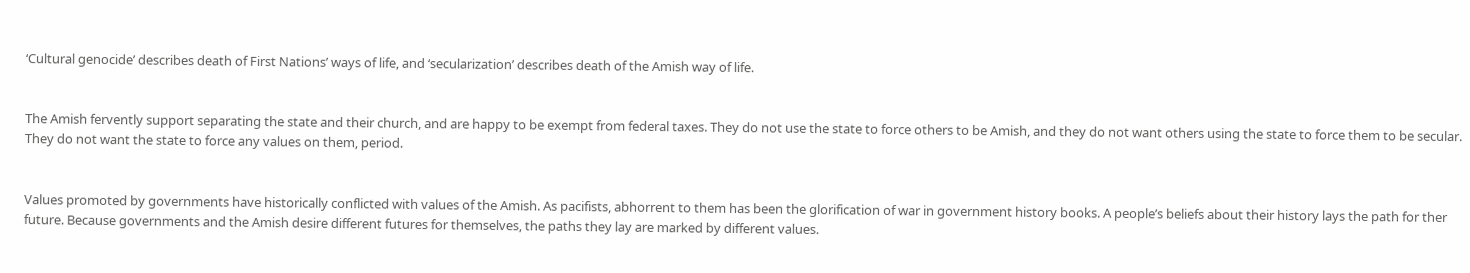‘Cultural genocide’ describes death of First Nations’ ways of life, and ‘secularization’ describes death of the Amish way of life.


The Amish fervently support separating the state and their church, and are happy to be exempt from federal taxes. They do not use the state to force others to be Amish, and they do not want others using the state to force them to be secular. They do not want the state to force any values on them, period.


Values promoted by governments have historically conflicted with values of the Amish. As pacifists, abhorrent to them has been the glorification of war in government history books. A people’s beliefs about their history lays the path for ther future. Because governments and the Amish desire different futures for themselves, the paths they lay are marked by different values.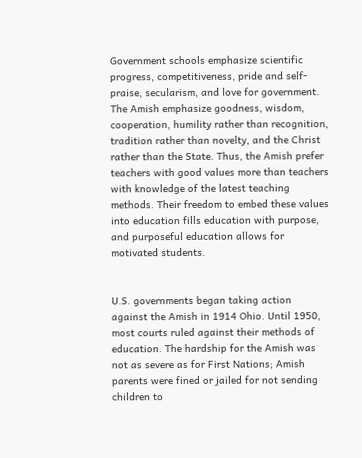Government schools emphasize scientific progress, competitiveness, pride and self-praise, secularism, and love for government. The Amish emphasize goodness, wisdom, cooperation, humility rather than recognition, tradition rather than novelty, and the Christ rather than the State. Thus, the Amish prefer teachers with good values more than teachers with knowledge of the latest teaching methods. Their freedom to embed these values into education fills education with purpose, and purposeful education allows for motivated students.


U.S. governments began taking action against the Amish in 1914 Ohio. Until 1950, most courts ruled against their methods of education. The hardship for the Amish was not as severe as for First Nations; Amish parents were fined or jailed for not sending children to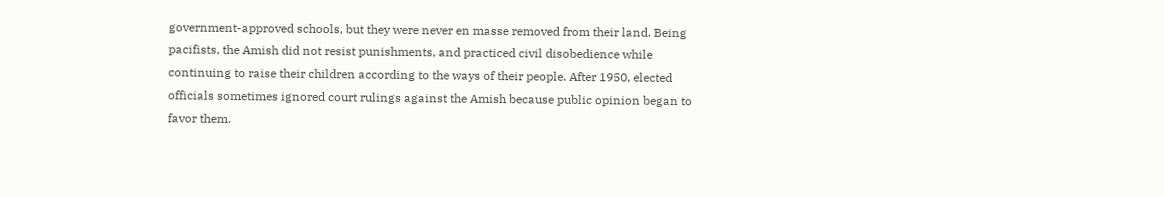government-approved schools, but they were never en masse removed from their land. Being pacifists, the Amish did not resist punishments, and practiced civil disobedience while continuing to raise their children according to the ways of their people. After 1950, elected officials sometimes ignored court rulings against the Amish because public opinion began to favor them.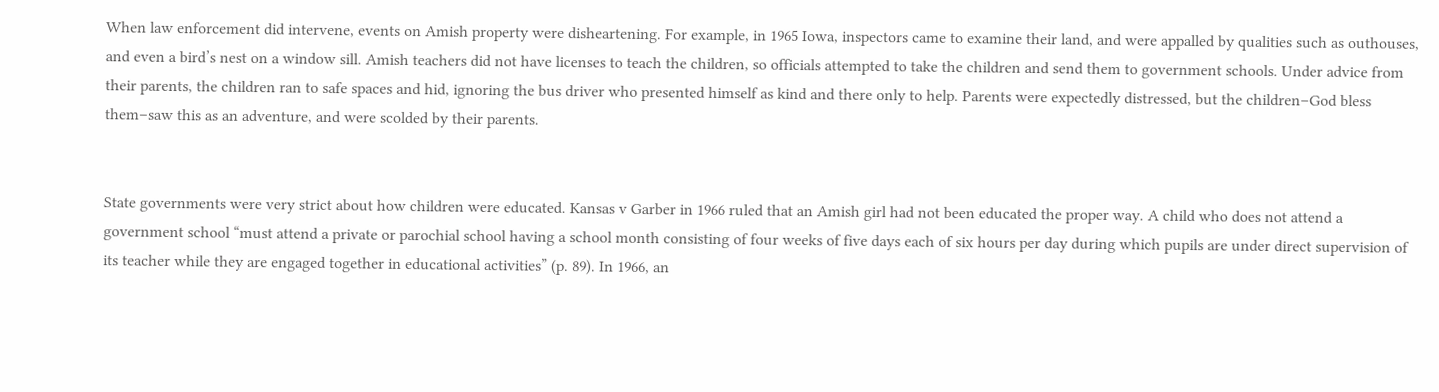When law enforcement did intervene, events on Amish property were disheartening. For example, in 1965 Iowa, inspectors came to examine their land, and were appalled by qualities such as outhouses, and even a bird’s nest on a window sill. Amish teachers did not have licenses to teach the children, so officials attempted to take the children and send them to government schools. Under advice from their parents, the children ran to safe spaces and hid, ignoring the bus driver who presented himself as kind and there only to help. Parents were expectedly distressed, but the children–God bless them–saw this as an adventure, and were scolded by their parents.


State governments were very strict about how children were educated. Kansas v Garber in 1966 ruled that an Amish girl had not been educated the proper way. A child who does not attend a government school “must attend a private or parochial school having a school month consisting of four weeks of five days each of six hours per day during which pupils are under direct supervision of its teacher while they are engaged together in educational activities” (p. 89). In 1966, an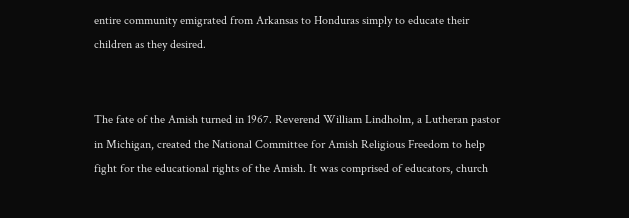entire community emigrated from Arkansas to Honduras simply to educate their children as they desired.


The fate of the Amish turned in 1967. Reverend William Lindholm, a Lutheran pastor in Michigan, created the National Committee for Amish Religious Freedom to help fight for the educational rights of the Amish. It was comprised of educators, church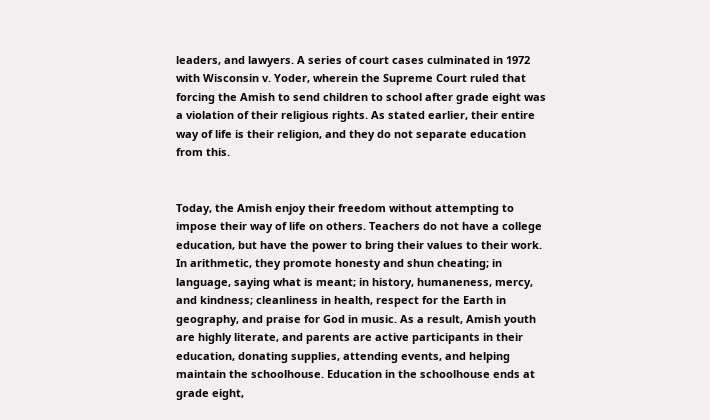leaders, and lawyers. A series of court cases culminated in 1972 with Wisconsin v. Yoder, wherein the Supreme Court ruled that forcing the Amish to send children to school after grade eight was a violation of their religious rights. As stated earlier, their entire way of life is their religion, and they do not separate education from this.


Today, the Amish enjoy their freedom without attempting to impose their way of life on others. Teachers do not have a college education, but have the power to bring their values to their work. In arithmetic, they promote honesty and shun cheating; in language, saying what is meant; in history, humaneness, mercy, and kindness; cleanliness in health, respect for the Earth in geography, and praise for God in music. As a result, Amish youth are highly literate, and parents are active participants in their education, donating supplies, attending events, and helping maintain the schoolhouse. Education in the schoolhouse ends at grade eight,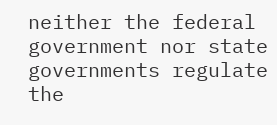neither the federal government nor state governments regulate the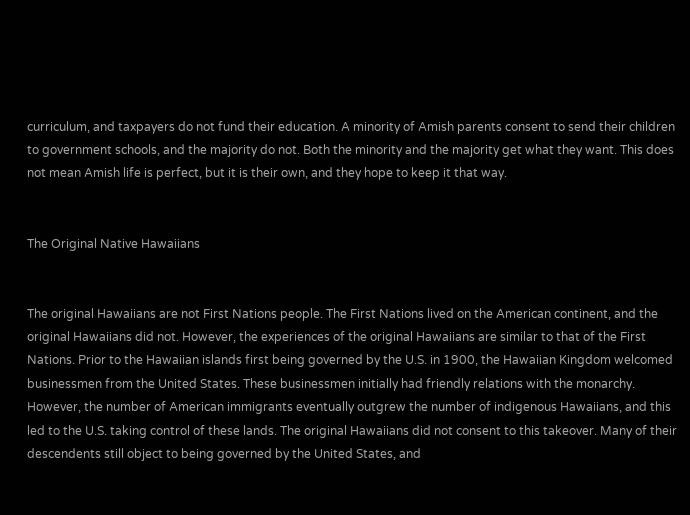curriculum, and taxpayers do not fund their education. A minority of Amish parents consent to send their children to government schools, and the majority do not. Both the minority and the majority get what they want. This does not mean Amish life is perfect, but it is their own, and they hope to keep it that way.


The Original Native Hawaiians


The original Hawaiians are not First Nations people. The First Nations lived on the American continent, and the original Hawaiians did not. However, the experiences of the original Hawaiians are similar to that of the First Nations. Prior to the Hawaiian islands first being governed by the U.S. in 1900, the Hawaiian Kingdom welcomed businessmen from the United States. These businessmen initially had friendly relations with the monarchy. However, the number of American immigrants eventually outgrew the number of indigenous Hawaiians, and this led to the U.S. taking control of these lands. The original Hawaiians did not consent to this takeover. Many of their descendents still object to being governed by the United States, and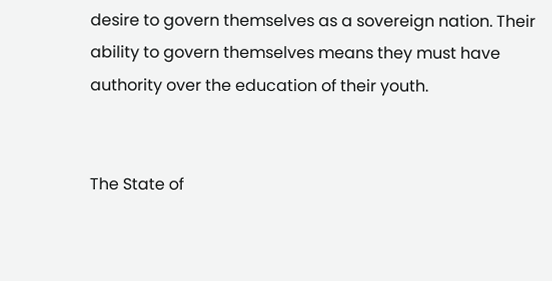desire to govern themselves as a sovereign nation. Their ability to govern themselves means they must have authority over the education of their youth.


The State of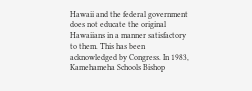Hawaii and the federal government does not educate the original Hawaiians in a manner satisfactory to them. This has been acknowledged by Congress. In 1983, Kamehameha Schools Bishop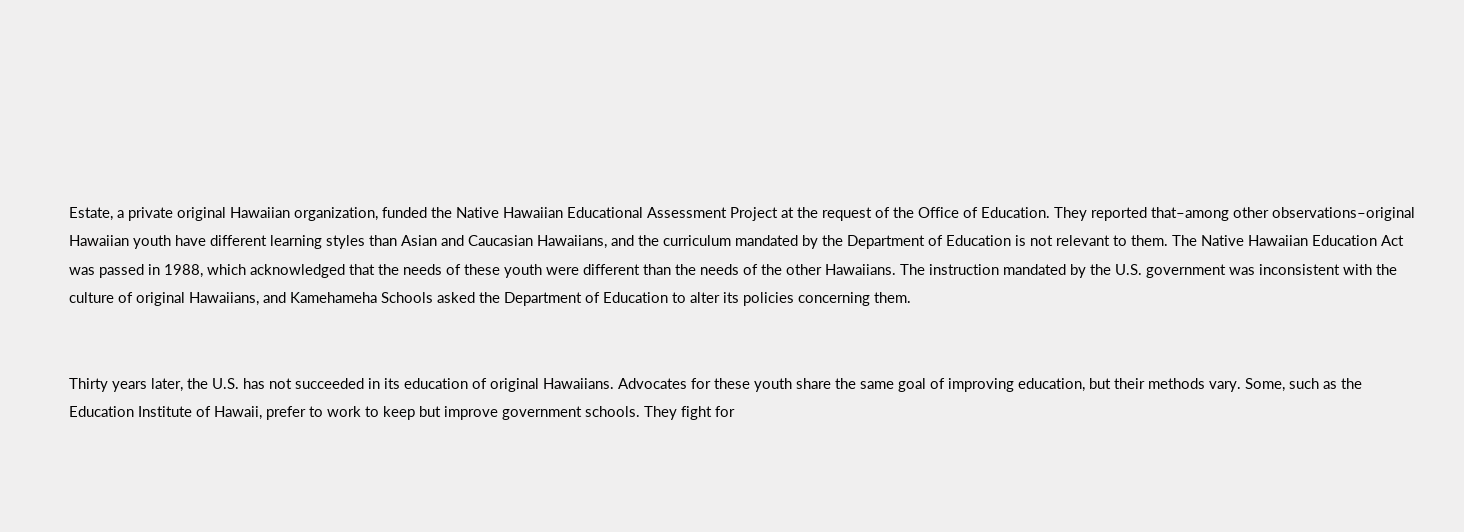Estate, a private original Hawaiian organization, funded the Native Hawaiian Educational Assessment Project at the request of the Office of Education. They reported that–among other observations–original Hawaiian youth have different learning styles than Asian and Caucasian Hawaiians, and the curriculum mandated by the Department of Education is not relevant to them. The Native Hawaiian Education Act was passed in 1988, which acknowledged that the needs of these youth were different than the needs of the other Hawaiians. The instruction mandated by the U.S. government was inconsistent with the culture of original Hawaiians, and Kamehameha Schools asked the Department of Education to alter its policies concerning them.


Thirty years later, the U.S. has not succeeded in its education of original Hawaiians. Advocates for these youth share the same goal of improving education, but their methods vary. Some, such as the Education Institute of Hawaii, prefer to work to keep but improve government schools. They fight for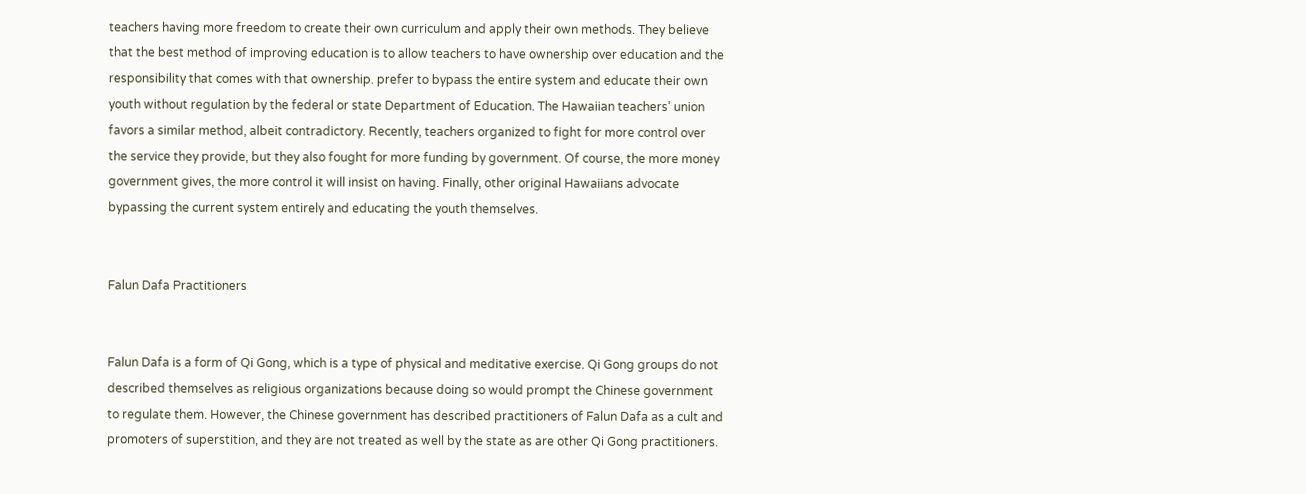teachers having more freedom to create their own curriculum and apply their own methods. They believe that the best method of improving education is to allow teachers to have ownership over education and the responsibility that comes with that ownership. prefer to bypass the entire system and educate their own youth without regulation by the federal or state Department of Education. The Hawaiian teachers’ union favors a similar method, albeit contradictory. Recently, teachers organized to fight for more control over the service they provide, but they also fought for more funding by government. Of course, the more money government gives, the more control it will insist on having. Finally, other original Hawaiians advocate bypassing the current system entirely and educating the youth themselves.


Falun Dafa Practitioners


Falun Dafa is a form of Qi Gong, which is a type of physical and meditative exercise. Qi Gong groups do not described themselves as religious organizations because doing so would prompt the Chinese government to regulate them. However, the Chinese government has described practitioners of Falun Dafa as a cult and promoters of superstition, and they are not treated as well by the state as are other Qi Gong practitioners.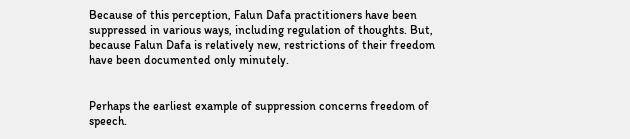Because of this perception, Falun Dafa practitioners have been suppressed in various ways, including regulation of thoughts. But, because Falun Dafa is relatively new, restrictions of their freedom have been documented only minutely.


Perhaps the earliest example of suppression concerns freedom of speech.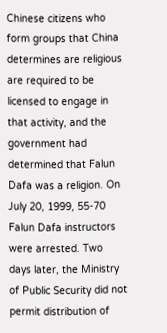Chinese citizens who form groups that China determines are religious are required to be licensed to engage in that activity, and the government had determined that Falun Dafa was a religion. On July 20, 1999, 55-70 Falun Dafa instructors were arrested. Two days later, the Ministry of Public Security did not permit distribution of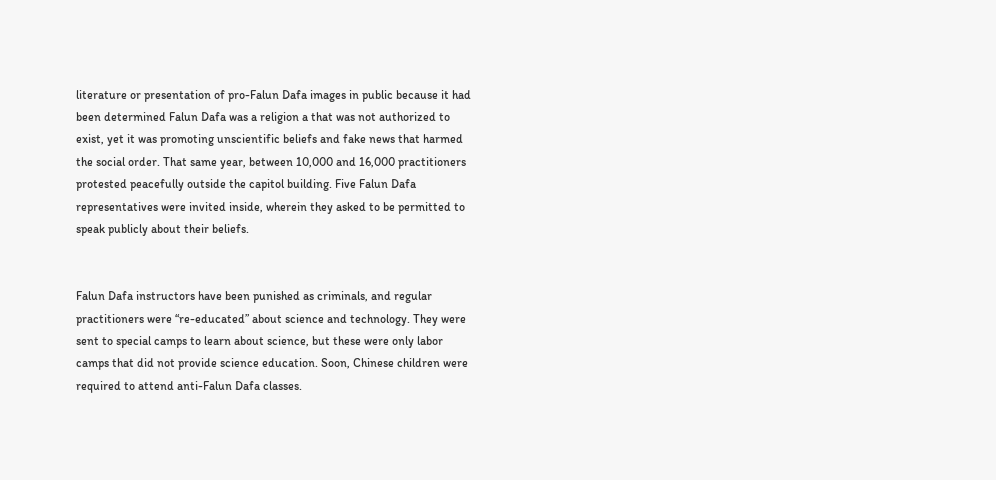literature or presentation of pro-Falun Dafa images in public because it had been determined Falun Dafa was a religion a that was not authorized to exist, yet it was promoting unscientific beliefs and fake news that harmed the social order. That same year, between 10,000 and 16,000 practitioners protested peacefully outside the capitol building. Five Falun Dafa representatives were invited inside, wherein they asked to be permitted to speak publicly about their beliefs.


Falun Dafa instructors have been punished as criminals, and regular practitioners were “re-educated” about science and technology. They were sent to special camps to learn about science, but these were only labor camps that did not provide science education. Soon, Chinese children were required to attend anti-Falun Dafa classes.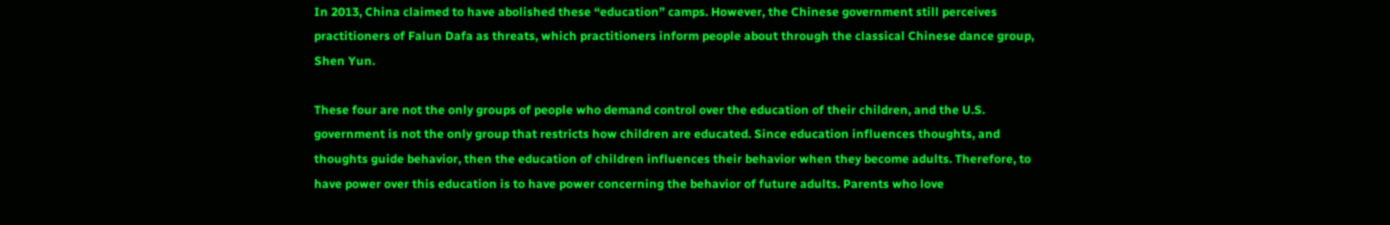In 2013, China claimed to have abolished these “education” camps. However, the Chinese government still perceives practitioners of Falun Dafa as threats, which practitioners inform people about through the classical Chinese dance group, Shen Yun.

These four are not the only groups of people who demand control over the education of their children, and the U.S. government is not the only group that restricts how children are educated. Since education influences thoughts, and thoughts guide behavior, then the education of children influences their behavior when they become adults. Therefore, to have power over this education is to have power concerning the behavior of future adults. Parents who love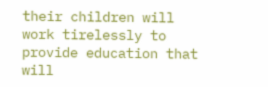their children will work tirelessly to provide education that will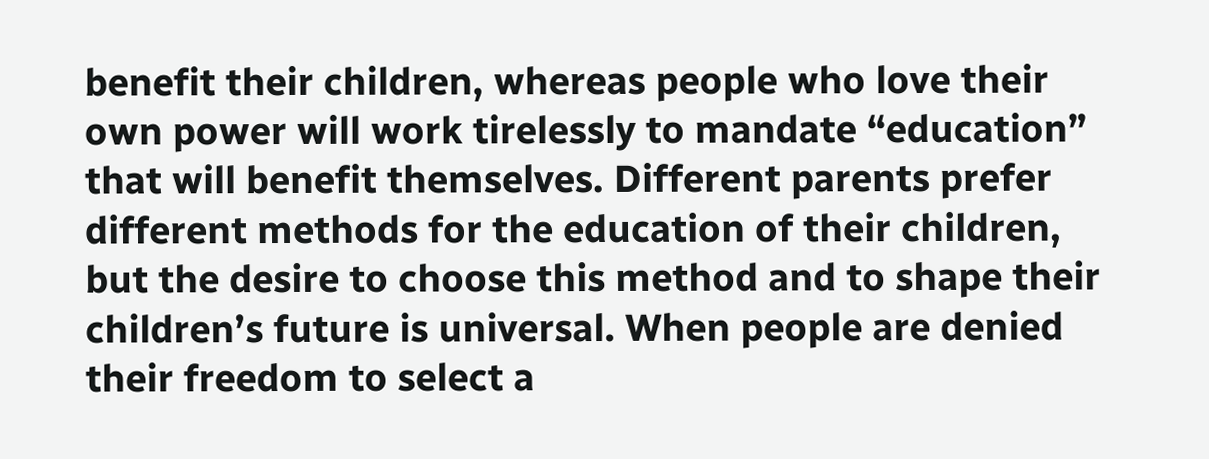benefit their children, whereas people who love their own power will work tirelessly to mandate “education” that will benefit themselves. Different parents prefer different methods for the education of their children, but the desire to choose this method and to shape their children’s future is universal. When people are denied their freedom to select a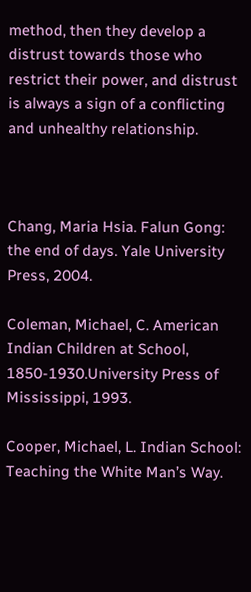method, then they develop a distrust towards those who restrict their power, and distrust is always a sign of a conflicting and unhealthy relationship.



Chang, Maria Hsia. Falun Gong: the end of days. Yale University Press, 2004.

Coleman, Michael, C. American Indian Children at School, 1850-1930.University Press of Mississippi, 1993.

Cooper, Michael, L. Indian School: Teaching the White Man’s Way.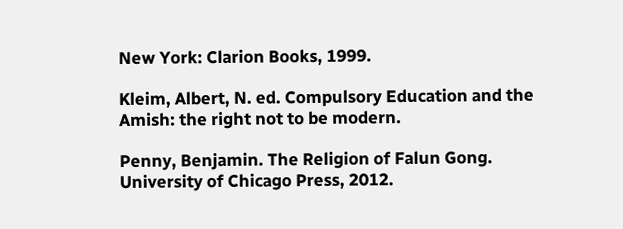New York: Clarion Books, 1999.

Kleim, Albert, N. ed. Compulsory Education and the Amish: the right not to be modern.

Penny, Benjamin. The Religion of Falun Gong. University of Chicago Press, 2012.